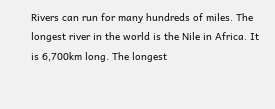Rivers can run for many hundreds of miles. The longest river in the world is the Nile in Africa. It is 6,700km long. The longest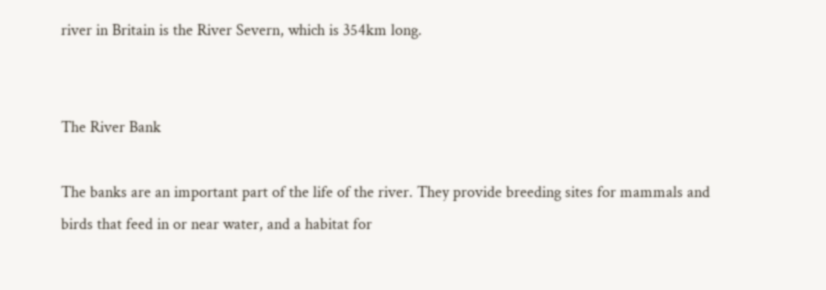river in Britain is the River Severn, which is 354km long.


The River Bank

The banks are an important part of the life of the river. They provide breeding sites for mammals and birds that feed in or near water, and a habitat for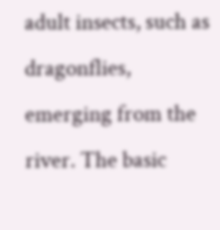adult insects, such as dragonflies, emerging from the river. The basic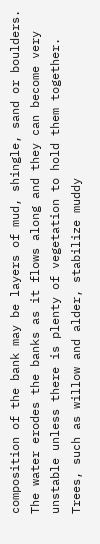composition of the bank may be layers of mud, shingle, sand or boulders. The water erodes the banks as it flows along and they can become very unstable unless there is plenty of vegetation to hold them together. Trees, such as willow and alder, stabilize muddy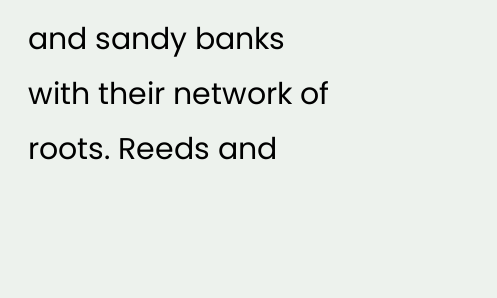and sandy banks with their network of roots. Reeds and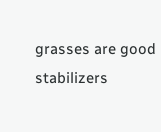grasses are good stabilizers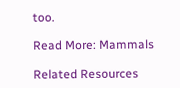too.

Read More: Mammals

Related Resources